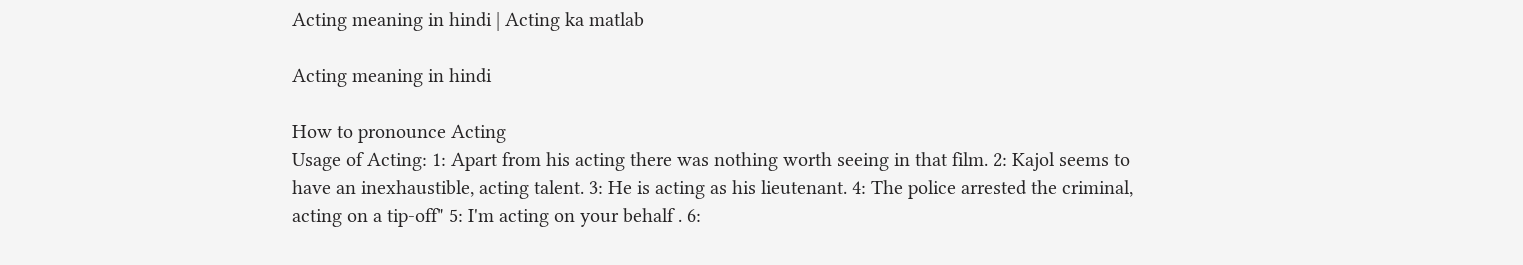Acting meaning in hindi | Acting ka matlab

Acting meaning in hindi

How to pronounce Acting
Usage of Acting: 1: Apart from his acting there was nothing worth seeing in that film. 2: Kajol seems to have an inexhaustible, acting talent. 3: He is acting as his lieutenant. 4: The police arrested the criminal, acting on a tip-off" 5: I'm acting on your behalf . 6: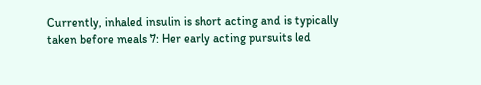Currently, inhaled insulin is short acting and is typically taken before meals 7: Her early acting pursuits led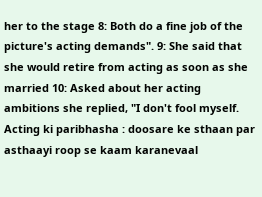her to the stage 8: Both do a fine job of the picture's acting demands". 9: She said that she would retire from acting as soon as she married 10: Asked about her acting ambitions she replied, "I don't fool myself.
Acting ki paribhasha : doosare ke sthaan par asthaayi roop se kaam karanevaal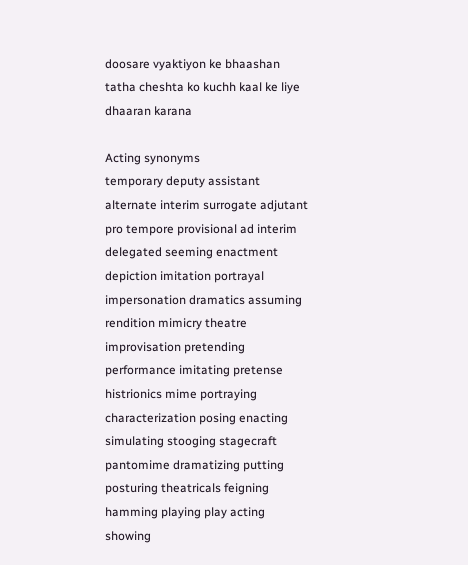doosare vyaktiyon ke bhaashan tatha cheshta ko kuchh kaal ke liye dhaaran karana

Acting synonyms
temporary deputy assistant alternate interim surrogate adjutant pro tempore provisional ad interim delegated seeming enactment depiction imitation portrayal impersonation dramatics assuming rendition mimicry theatre improvisation pretending performance imitating pretense histrionics mime portraying characterization posing enacting simulating stooging stagecraft pantomime dramatizing putting posturing theatricals feigning hamming playing play acting showing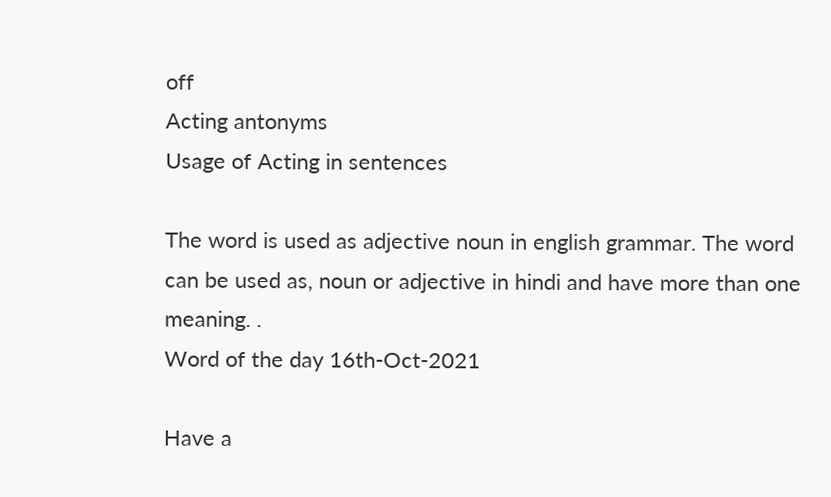off
Acting antonyms
Usage of Acting in sentences

The word is used as adjective noun in english grammar. The word can be used as, noun or adjective in hindi and have more than one meaning. .
Word of the day 16th-Oct-2021

Have a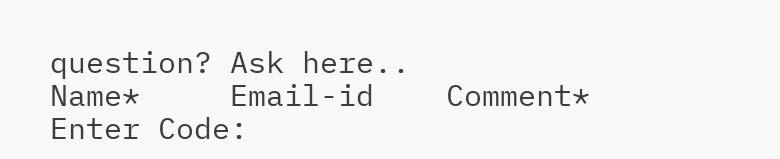question? Ask here..
Name*     Email-id    Comment* Enter Code: